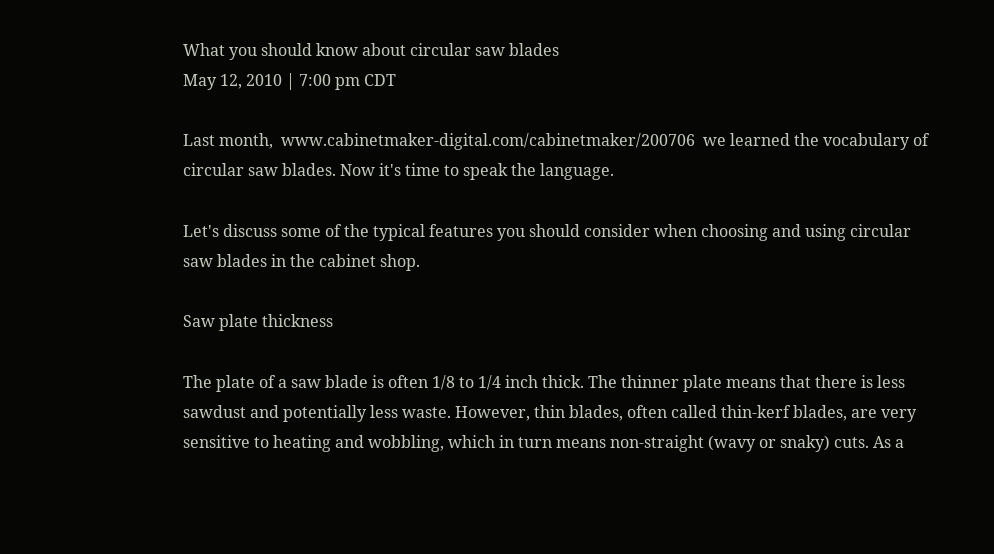What you should know about circular saw blades
May 12, 2010 | 7:00 pm CDT

Last month,  www.cabinetmaker-digital.com/cabinetmaker/200706  we learned the vocabulary of circular saw blades. Now it's time to speak the language.

Let's discuss some of the typical features you should consider when choosing and using circular saw blades in the cabinet shop.

Saw plate thickness

The plate of a saw blade is often 1/8 to 1/4 inch thick. The thinner plate means that there is less sawdust and potentially less waste. However, thin blades, often called thin-kerf blades, are very sensitive to heating and wobbling, which in turn means non-straight (wavy or snaky) cuts. As a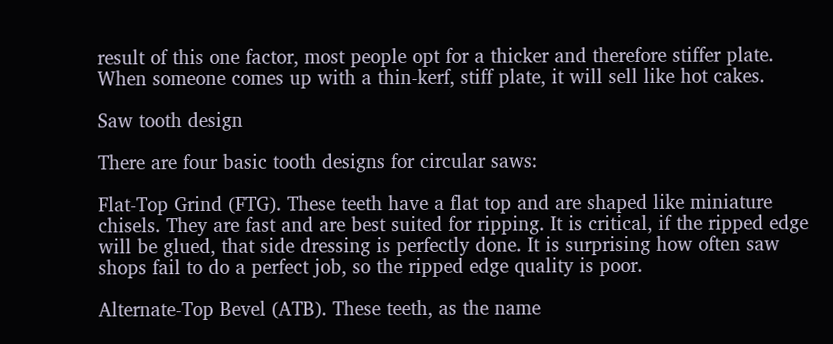result of this one factor, most people opt for a thicker and therefore stiffer plate. When someone comes up with a thin-kerf, stiff plate, it will sell like hot cakes.

Saw tooth design

There are four basic tooth designs for circular saws:

Flat-Top Grind (FTG). These teeth have a flat top and are shaped like miniature chisels. They are fast and are best suited for ripping. It is critical, if the ripped edge will be glued, that side dressing is perfectly done. It is surprising how often saw shops fail to do a perfect job, so the ripped edge quality is poor.

Alternate-Top Bevel (ATB). These teeth, as the name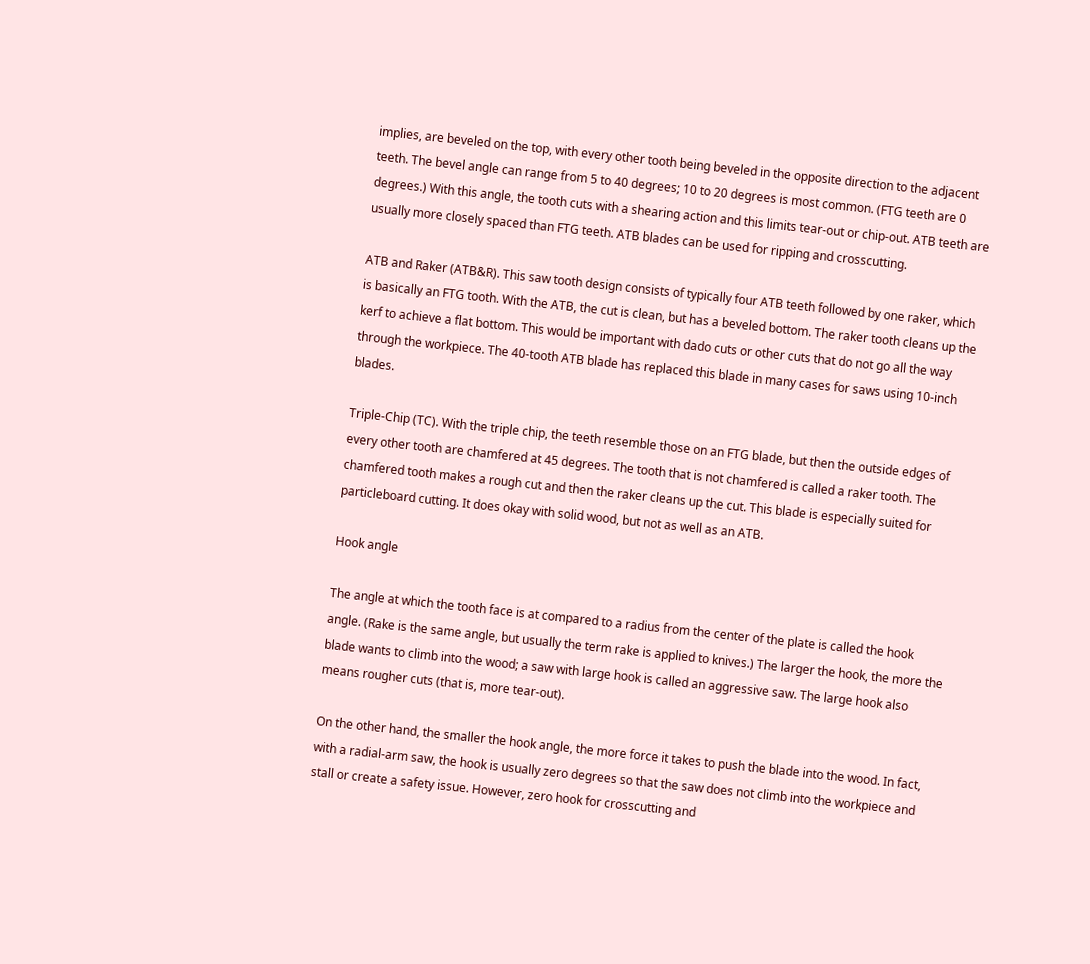implies, are beveled on the top, with every other tooth being beveled in the opposite direction to the adjacent teeth. The bevel angle can range from 5 to 40 degrees; 10 to 20 degrees is most common. (FTG teeth are 0 degrees.) With this angle, the tooth cuts with a shearing action and this limits tear-out or chip-out. ATB teeth are usually more closely spaced than FTG teeth. ATB blades can be used for ripping and crosscutting.

ATB and Raker (ATB&R). This saw tooth design consists of typically four ATB teeth followed by one raker, which is basically an FTG tooth. With the ATB, the cut is clean, but has a beveled bottom. The raker tooth cleans up the kerf to achieve a flat bottom. This would be important with dado cuts or other cuts that do not go all the way through the workpiece. The 40-tooth ATB blade has replaced this blade in many cases for saws using 10-inch blades.

Triple-Chip (TC). With the triple chip, the teeth resemble those on an FTG blade, but then the outside edges of every other tooth are chamfered at 45 degrees. The tooth that is not chamfered is called a raker tooth. The chamfered tooth makes a rough cut and then the raker cleans up the cut. This blade is especially suited for particleboard cutting. It does okay with solid wood, but not as well as an ATB.

Hook angle

The angle at which the tooth face is at compared to a radius from the center of the plate is called the hook angle. (Rake is the same angle, but usually the term rake is applied to knives.) The larger the hook, the more the blade wants to climb into the wood; a saw with large hook is called an aggressive saw. The large hook also means rougher cuts (that is, more tear-out).

On the other hand, the smaller the hook angle, the more force it takes to push the blade into the wood. In fact, with a radial-arm saw, the hook is usually zero degrees so that the saw does not climb into the workpiece and stall or create a safety issue. However, zero hook for crosscutting and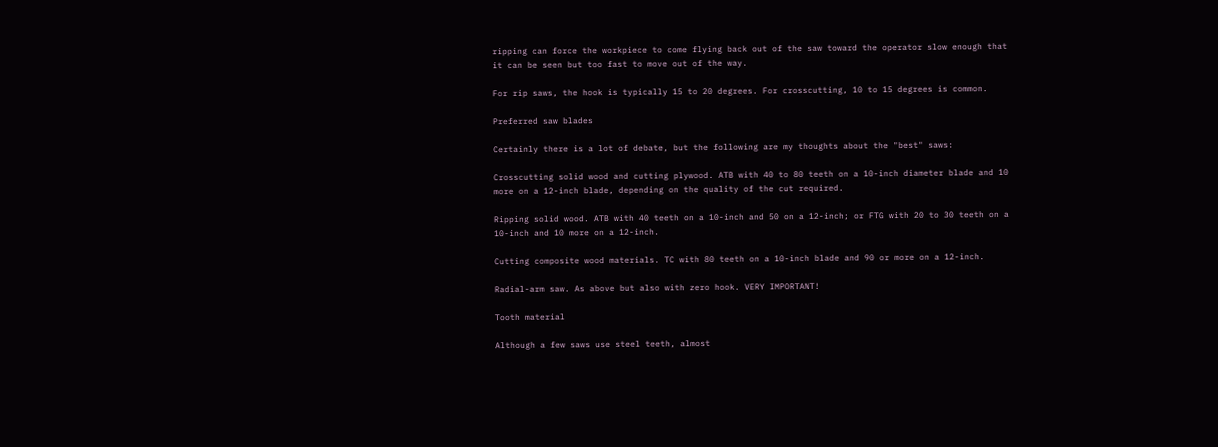ripping can force the workpiece to come flying back out of the saw toward the operator slow enough that it can be seen but too fast to move out of the way.

For rip saws, the hook is typically 15 to 20 degrees. For crosscutting, 10 to 15 degrees is common.

Preferred saw blades

Certainly there is a lot of debate, but the following are my thoughts about the "best" saws:

Crosscutting solid wood and cutting plywood. ATB with 40 to 80 teeth on a 10-inch diameter blade and 10 more on a 12-inch blade, depending on the quality of the cut required.

Ripping solid wood. ATB with 40 teeth on a 10-inch and 50 on a 12-inch; or FTG with 20 to 30 teeth on a 10-inch and 10 more on a 12-inch.

Cutting composite wood materials. TC with 80 teeth on a 10-inch blade and 90 or more on a 12-inch.

Radial-arm saw. As above but also with zero hook. VERY IMPORTANT!

Tooth material

Although a few saws use steel teeth, almost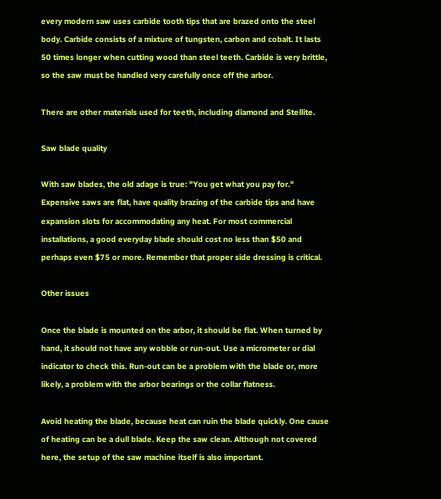every modern saw uses carbide tooth tips that are brazed onto the steel body. Carbide consists of a mixture of tungsten, carbon and cobalt. It lasts 50 times longer when cutting wood than steel teeth. Carbide is very brittle, so the saw must be handled very carefully once off the arbor.

There are other materials used for teeth, including diamond and Stellite.

Saw blade quality

With saw blades, the old adage is true: "You get what you pay for." Expensive saws are flat, have quality brazing of the carbide tips and have expansion slots for accommodating any heat. For most commercial installations, a good everyday blade should cost no less than $50 and perhaps even $75 or more. Remember that proper side dressing is critical.

Other issues

Once the blade is mounted on the arbor, it should be flat. When turned by hand, it should not have any wobble or run-out. Use a micrometer or dial indicator to check this. Run-out can be a problem with the blade or, more likely, a problem with the arbor bearings or the collar flatness.

Avoid heating the blade, because heat can ruin the blade quickly. One cause of heating can be a dull blade. Keep the saw clean. Although not covered here, the setup of the saw machine itself is also important.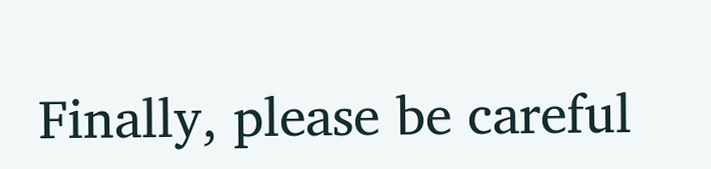Finally, please be careful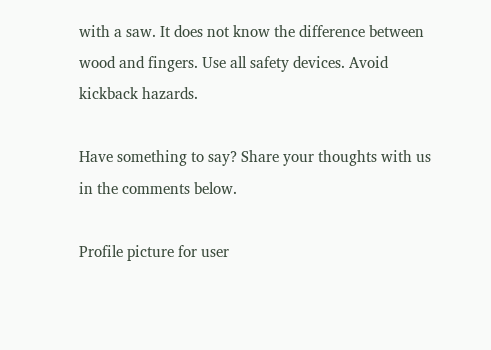with a saw. It does not know the difference between wood and fingers. Use all safety devices. Avoid kickback hazards.

Have something to say? Share your thoughts with us in the comments below.

Profile picture for user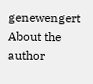genewengert
About the author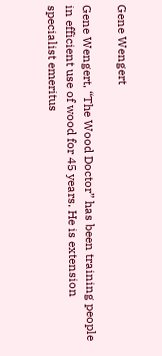Gene Wengert

Gene Wengert, “The Wood Doctor” has been training people in efficient use of wood for 45 years. He is extension specialist emeritus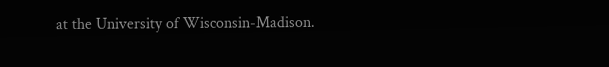at the University of Wisconsin-Madison.